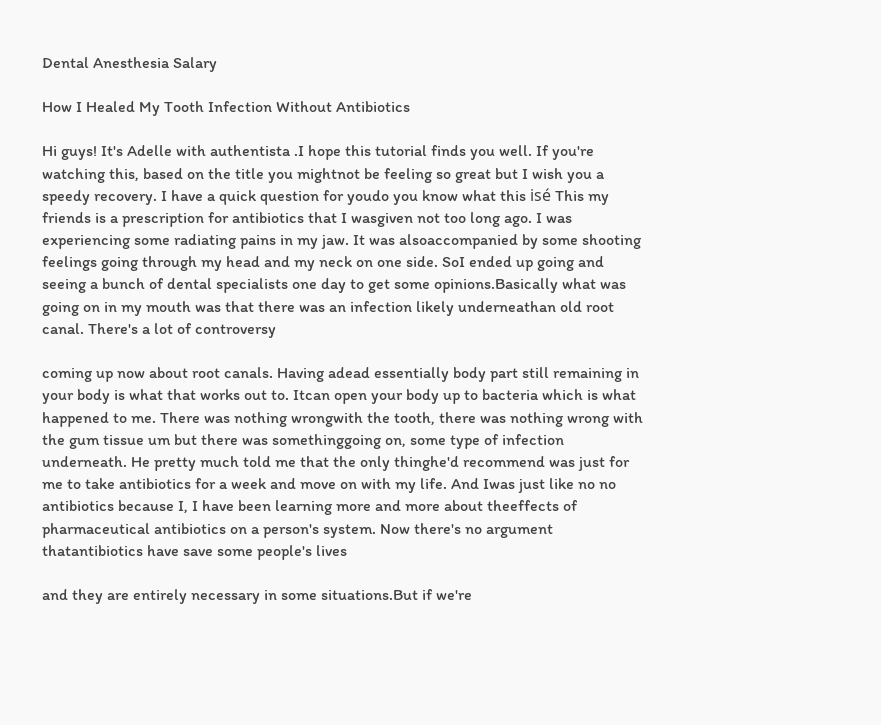Dental Anesthesia Salary

How I Healed My Tooth Infection Without Antibiotics

Hi guys! It's Adelle with authentista .I hope this tutorial finds you well. If you're watching this, based on the title you mightnot be feeling so great but I wish you a speedy recovery. I have a quick question for youdo you know what this isé This my friends is a prescription for antibiotics that I wasgiven not too long ago. I was experiencing some radiating pains in my jaw. It was alsoaccompanied by some shooting feelings going through my head and my neck on one side. SoI ended up going and seeing a bunch of dental specialists one day to get some opinions.Basically what was going on in my mouth was that there was an infection likely underneathan old root canal. There's a lot of controversy

coming up now about root canals. Having adead essentially body part still remaining in your body is what that works out to. Itcan open your body up to bacteria which is what happened to me. There was nothing wrongwith the tooth, there was nothing wrong with the gum tissue um but there was somethinggoing on, some type of infection underneath. He pretty much told me that the only thinghe'd recommend was just for me to take antibiotics for a week and move on with my life. And Iwas just like no no antibiotics because I, I have been learning more and more about theeffects of pharmaceutical antibiotics on a person's system. Now there's no argument thatantibiotics have save some people's lives

and they are entirely necessary in some situations.But if we're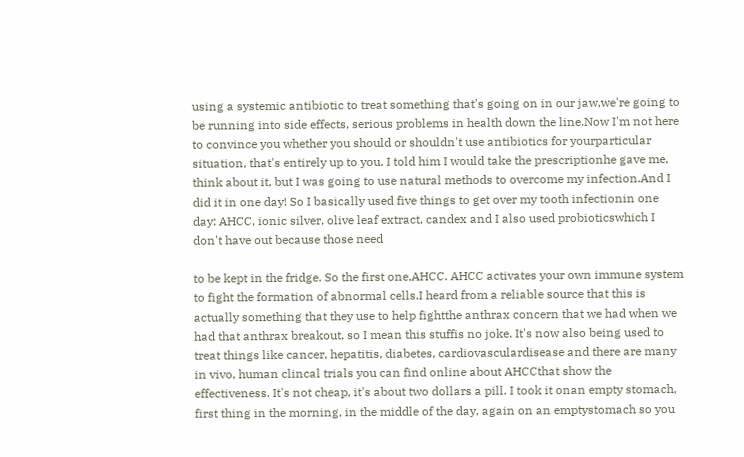using a systemic antibiotic to treat something that's going on in our jaw,we're going to be running into side effects, serious problems in health down the line.Now I'm not here to convince you whether you should or shouldn't use antibiotics for yourparticular situation, that's entirely up to you. I told him I would take the prescriptionhe gave me, think about it, but I was going to use natural methods to overcome my infection.And I did it in one day! So I basically used five things to get over my tooth infectionin one day: AHCC, ionic silver, olive leaf extract, candex and I also used probioticswhich I don't have out because those need

to be kept in the fridge. So the first one,AHCC. AHCC activates your own immune system to fight the formation of abnormal cells.I heard from a reliable source that this is actually something that they use to help fightthe anthrax concern that we had when we had that anthrax breakout, so I mean this stuffis no joke. It's now also being used to treat things like cancer, hepatitis, diabetes, cardiovasculardisease and there are many in vivo, human clincal trials you can find online about AHCCthat show the effectiveness. It's not cheap, it's about two dollars a pill. I took it onan empty stomach, first thing in the morning, in the middle of the day, again on an emptystomach so you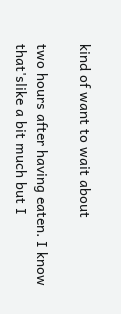kind of want to wait about

two hours after having eaten. I know that'slike a bit much but I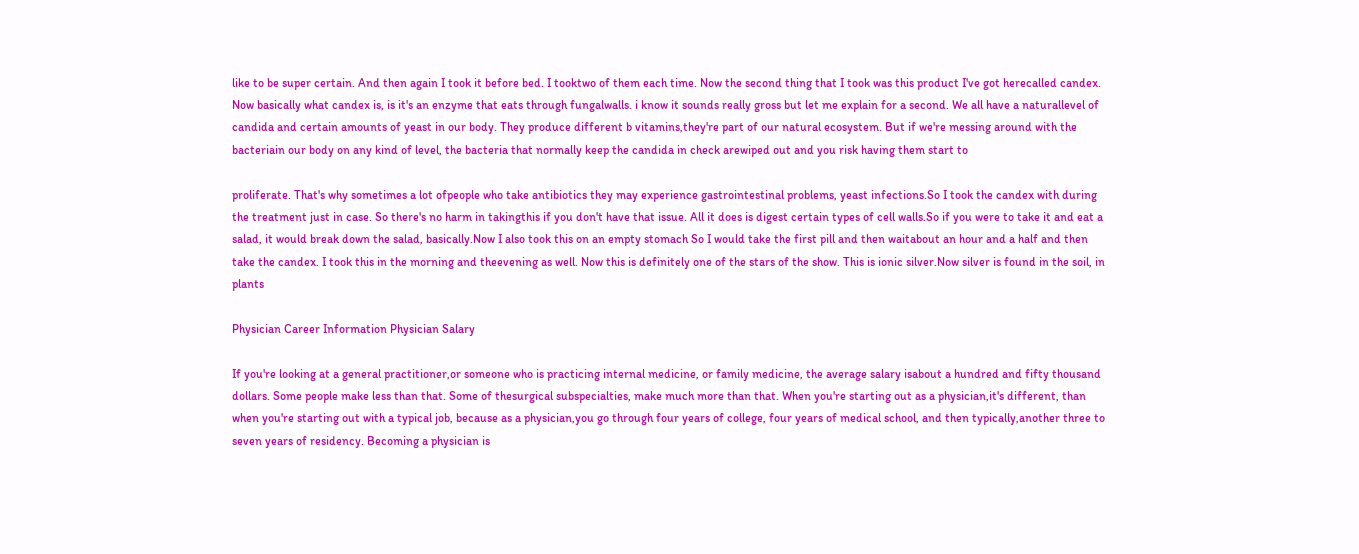like to be super certain. And then again I took it before bed. I tooktwo of them each time. Now the second thing that I took was this product I've got herecalled candex. Now basically what candex is, is it's an enzyme that eats through fungalwalls. i know it sounds really gross but let me explain for a second. We all have a naturallevel of candida and certain amounts of yeast in our body. They produce different b vitamins,they're part of our natural ecosystem. But if we're messing around with the bacteriain our body on any kind of level, the bacteria that normally keep the candida in check arewiped out and you risk having them start to

proliferate. That's why sometimes a lot ofpeople who take antibiotics they may experience gastrointestinal problems, yeast infections.So I took the candex with during the treatment just in case. So there's no harm in takingthis if you don't have that issue. All it does is digest certain types of cell walls.So if you were to take it and eat a salad, it would break down the salad, basically.Now I also took this on an empty stomach So I would take the first pill and then waitabout an hour and a half and then take the candex. I took this in the morning and theevening as well. Now this is definitely one of the stars of the show. This is ionic silver.Now silver is found in the soil, in plants

Physician Career Information Physician Salary

If you're looking at a general practitioner,or someone who is practicing internal medicine, or family medicine, the average salary isabout a hundred and fifty thousand dollars. Some people make less than that. Some of thesurgical subspecialties, make much more than that. When you're starting out as a physician,it's different, than when you're starting out with a typical job, because as a physician,you go through four years of college, four years of medical school, and then typically,another three to seven years of residency. Becoming a physician is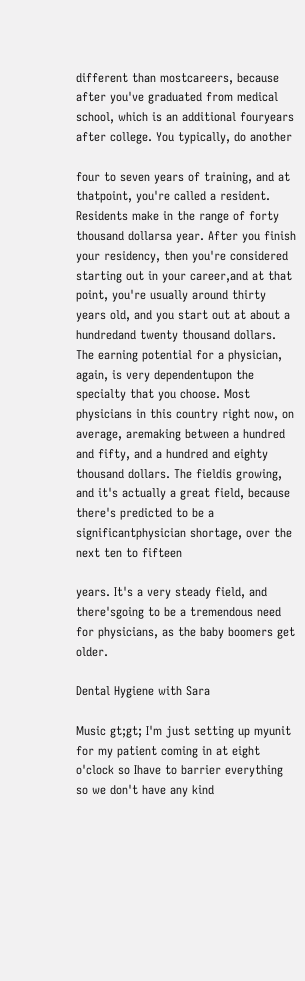different than mostcareers, because after you've graduated from medical school, which is an additional fouryears after college. You typically, do another

four to seven years of training, and at thatpoint, you're called a resident. Residents make in the range of forty thousand dollarsa year. After you finish your residency, then you're considered starting out in your career,and at that point, you're usually around thirty years old, and you start out at about a hundredand twenty thousand dollars. The earning potential for a physician, again, is very dependentupon the specialty that you choose. Most physicians in this country right now, on average, aremaking between a hundred and fifty, and a hundred and eighty thousand dollars. The fieldis growing, and it's actually a great field, because there's predicted to be a significantphysician shortage, over the next ten to fifteen

years. It's a very steady field, and there'sgoing to be a tremendous need for physicians, as the baby boomers get older.

Dental Hygiene with Sara

Music gt;gt; I'm just setting up myunit for my patient coming in at eight o'clock so Ihave to barrier everything so we don't have any kind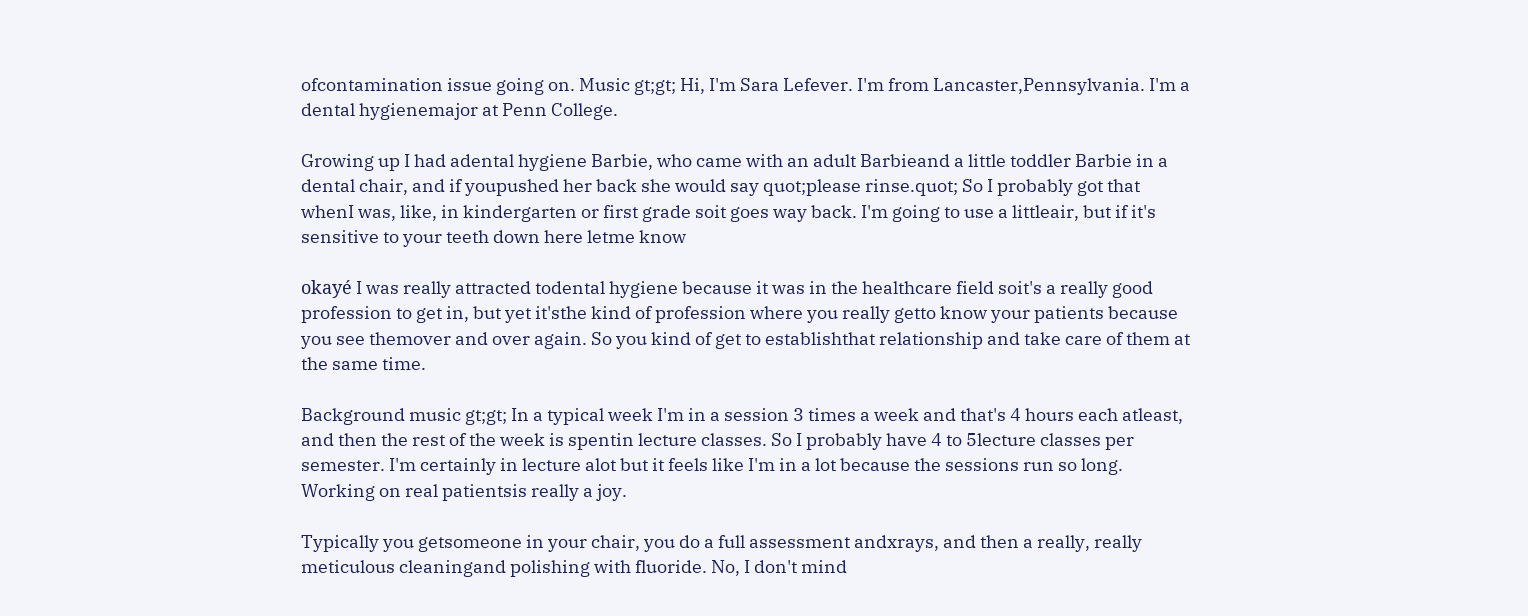ofcontamination issue going on. Music gt;gt; Hi, I'm Sara Lefever. I'm from Lancaster,Pennsylvania. I'm a dental hygienemajor at Penn College.

Growing up I had adental hygiene Barbie, who came with an adult Barbieand a little toddler Barbie in a dental chair, and if youpushed her back she would say quot;please rinse.quot; So I probably got that whenI was, like, in kindergarten or first grade soit goes way back. I'm going to use a littleair, but if it's sensitive to your teeth down here letme know

okayé I was really attracted todental hygiene because it was in the healthcare field soit's a really good profession to get in, but yet it'sthe kind of profession where you really getto know your patients because you see themover and over again. So you kind of get to establishthat relationship and take care of them at the same time.

Background music gt;gt; In a typical week I'm in a session 3 times a week and that's 4 hours each atleast, and then the rest of the week is spentin lecture classes. So I probably have 4 to 5lecture classes per semester. I'm certainly in lecture alot but it feels like I'm in a lot because the sessions run so long. Working on real patientsis really a joy.

Typically you getsomeone in your chair, you do a full assessment andxrays, and then a really, really meticulous cleaningand polishing with fluoride. No, I don't mind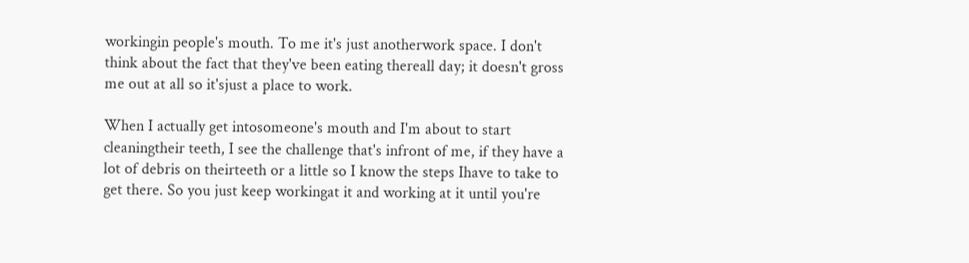workingin people's mouth. To me it's just anotherwork space. I don't think about the fact that they've been eating thereall day; it doesn't gross me out at all so it'sjust a place to work.

When I actually get intosomeone's mouth and I'm about to start cleaningtheir teeth, I see the challenge that's infront of me, if they have a lot of debris on theirteeth or a little so I know the steps Ihave to take to get there. So you just keep workingat it and working at it until you're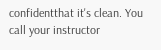confidentthat it's clean. You call your instructor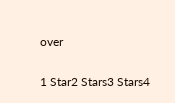over

1 Star2 Stars3 Stars4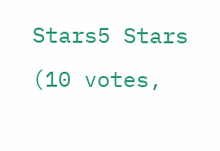Stars5 Stars (10 votes,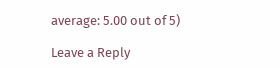average: 5.00 out of 5)

Leave a Reply